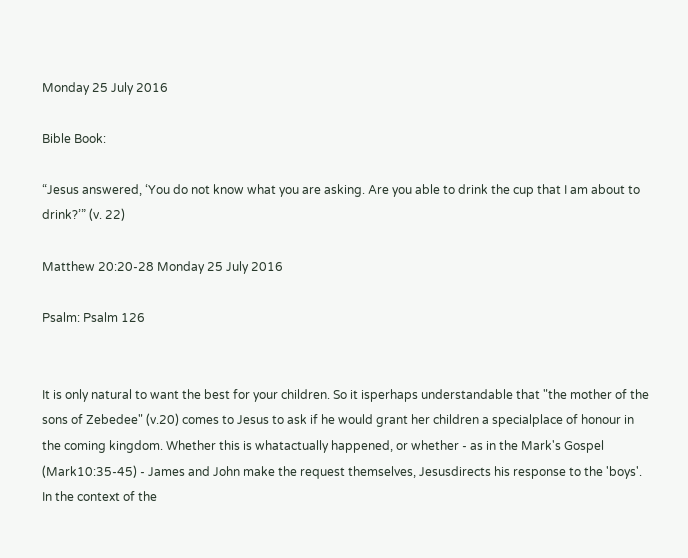Monday 25 July 2016

Bible Book:

“Jesus answered, ‘You do not know what you are asking. Are you able to drink the cup that I am about to drink?’” (v. 22)

Matthew 20:20-28 Monday 25 July 2016

Psalm: Psalm 126


It is only natural to want the best for your children. So it isperhaps understandable that "the mother of the sons of Zebedee" (v.20) comes to Jesus to ask if he would grant her children a specialplace of honour in the coming kingdom. Whether this is whatactually happened, or whether - as in the Mark's Gospel (Mark10:35-45) - James and John make the request themselves, Jesusdirects his response to the 'boys'. In the context of the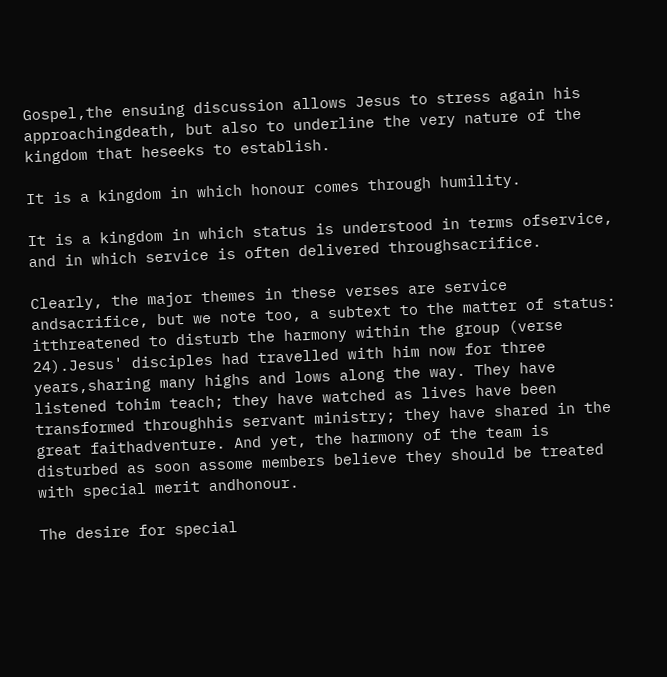Gospel,the ensuing discussion allows Jesus to stress again his approachingdeath, but also to underline the very nature of the kingdom that heseeks to establish.

It is a kingdom in which honour comes through humility.

It is a kingdom in which status is understood in terms ofservice, and in which service is often delivered throughsacrifice.

Clearly, the major themes in these verses are service andsacrifice, but we note too, a subtext to the matter of status: itthreatened to disturb the harmony within the group (verse 24).Jesus' disciples had travelled with him now for three years,sharing many highs and lows along the way. They have listened tohim teach; they have watched as lives have been transformed throughhis servant ministry; they have shared in the great faithadventure. And yet, the harmony of the team is disturbed as soon assome members believe they should be treated with special merit andhonour.

The desire for special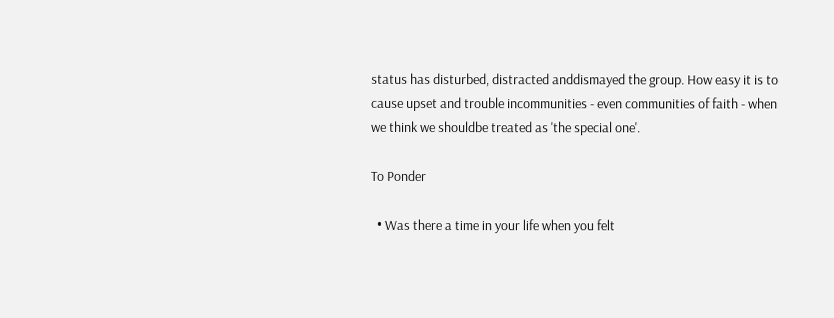status has disturbed, distracted anddismayed the group. How easy it is to cause upset and trouble incommunities - even communities of faith - when we think we shouldbe treated as 'the special one'.

To Ponder

  • Was there a time in your life when you felt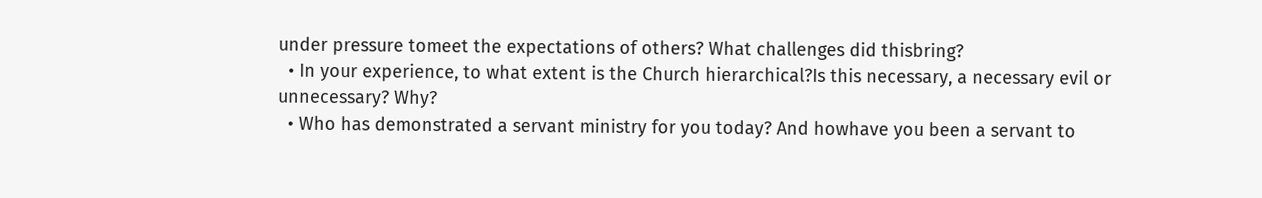under pressure tomeet the expectations of others? What challenges did thisbring?
  • In your experience, to what extent is the Church hierarchical?Is this necessary, a necessary evil or unnecessary? Why?
  • Who has demonstrated a servant ministry for you today? And howhave you been a servant to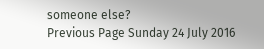someone else?
Previous Page Sunday 24 July 2016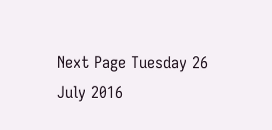Next Page Tuesday 26 July 2016